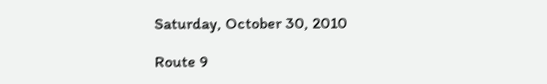Saturday, October 30, 2010

Route 9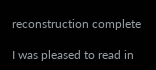reconstruction complete

I was pleased to read in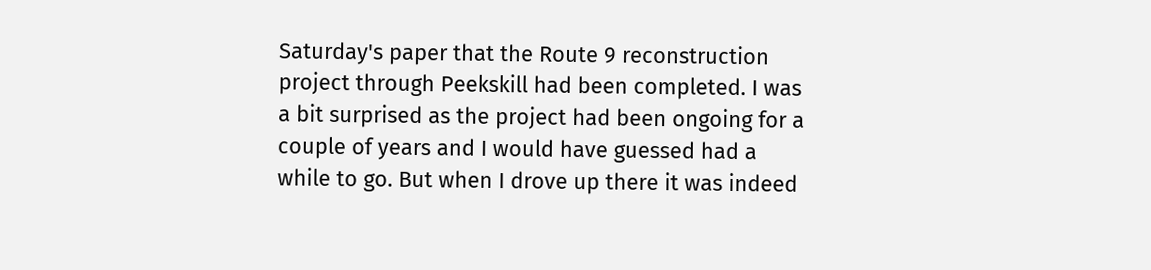Saturday's paper that the Route 9 reconstruction project through Peekskill had been completed. I was a bit surprised as the project had been ongoing for a couple of years and I would have guessed had a while to go. But when I drove up there it was indeed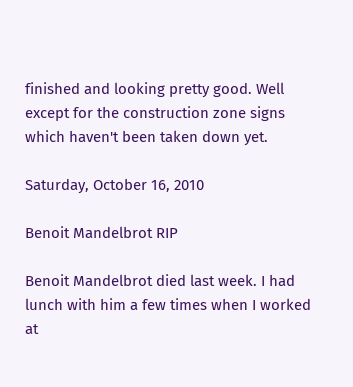finished and looking pretty good. Well except for the construction zone signs which haven't been taken down yet.

Saturday, October 16, 2010

Benoit Mandelbrot RIP

Benoit Mandelbrot died last week. I had lunch with him a few times when I worked at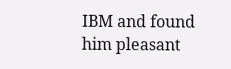IBM and found him pleasant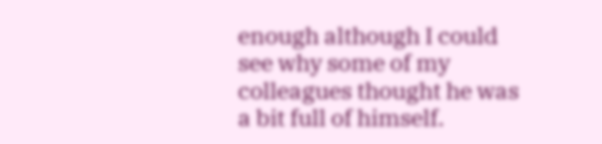enough although I could see why some of my colleagues thought he was a bit full of himself.